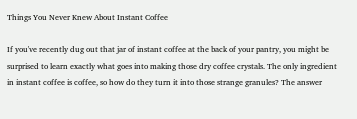Things You Never Knew About Instant Coffee

If you've recently dug out that jar of instant coffee at the back of your pantry, you might be surprised to learn exactly what goes into making those dry coffee crystals. The only ingredient in instant coffee is coffee, so how do they turn it into those strange granules? The answer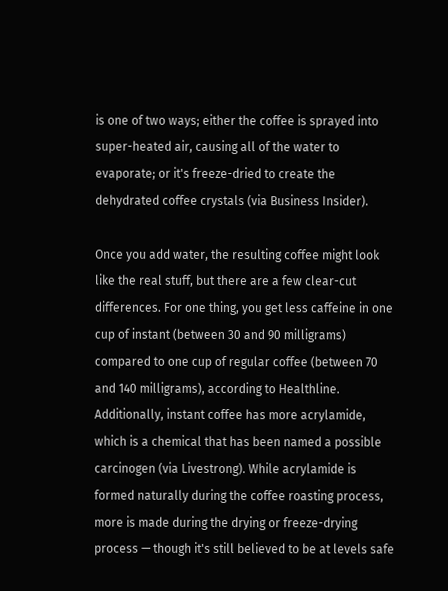is one of two ways; either the coffee is sprayed into super-heated air, causing all of the water to evaporate; or it's freeze-dried to create the dehydrated coffee crystals (via Business Insider).

Once you add water, the resulting coffee might look like the real stuff, but there are a few clear-cut differences. For one thing, you get less caffeine in one cup of instant (between 30 and 90 milligrams) compared to one cup of regular coffee (between 70 and 140 milligrams), according to Healthline. Additionally, instant coffee has more acrylamide, which is a chemical that has been named a possible carcinogen (via Livestrong). While acrylamide is formed naturally during the coffee roasting process, more is made during the drying or freeze-drying process — though it's still believed to be at levels safe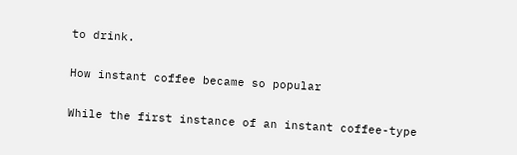to drink.

How instant coffee became so popular

While the first instance of an instant coffee-type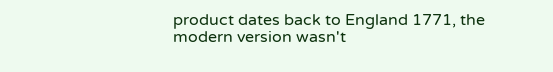product dates back to England 1771, the modern version wasn't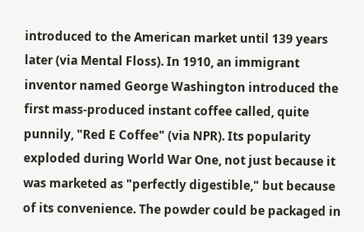introduced to the American market until 139 years later (via Mental Floss). In 1910, an immigrant inventor named George Washington introduced the first mass-produced instant coffee called, quite punnily, "Red E Coffee" (via NPR). Its popularity exploded during World War One, not just because it was marketed as "perfectly digestible," but because of its convenience. The powder could be packaged in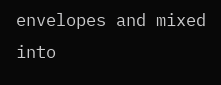envelopes and mixed into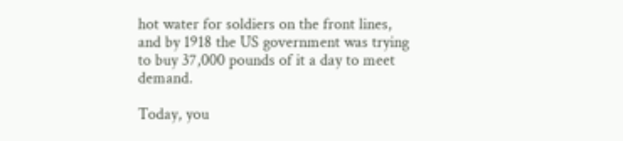hot water for soldiers on the front lines, and by 1918 the US government was trying to buy 37,000 pounds of it a day to meet demand.

Today, you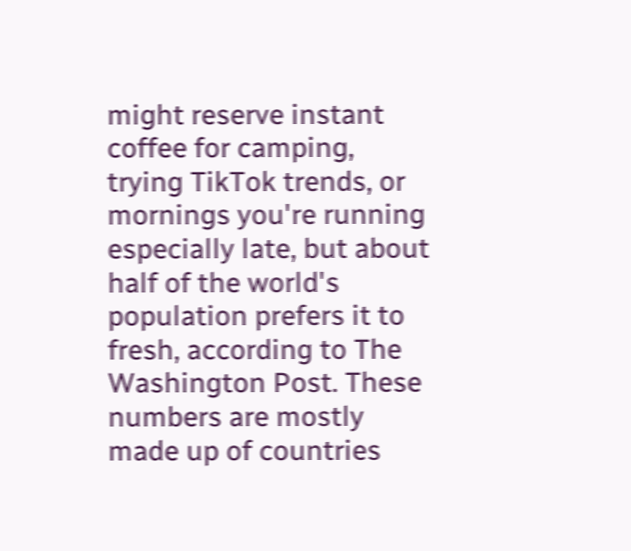might reserve instant coffee for camping, trying TikTok trends, or mornings you're running especially late, but about half of the world's population prefers it to fresh, according to The Washington Post. These numbers are mostly made up of countries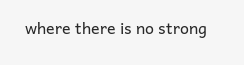where there is no strong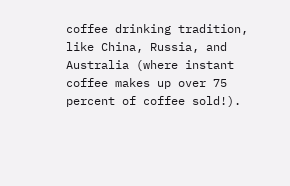coffee drinking tradition, like China, Russia, and Australia (where instant coffee makes up over 75 percent of coffee sold!).